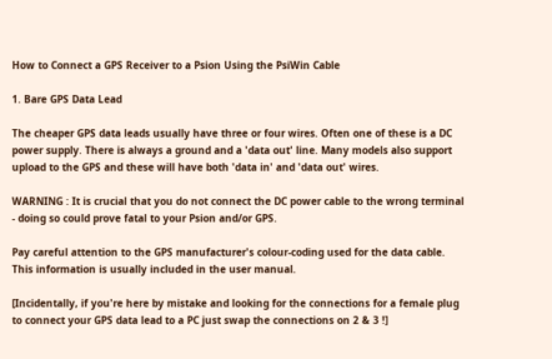How to Connect a GPS Receiver to a Psion Using the PsiWin Cable

1. Bare GPS Data Lead

The cheaper GPS data leads usually have three or four wires. Often one of these is a DC power supply. There is always a ground and a 'data out' line. Many models also support upload to the GPS and these will have both 'data in' and 'data out' wires.

WARNING : It is crucial that you do not connect the DC power cable to the wrong terminal - doing so could prove fatal to your Psion and/or GPS.

Pay careful attention to the GPS manufacturer's colour-coding used for the data cable. This information is usually included in the user manual.

[Incidentally, if you're here by mistake and looking for the connections for a female plug to connect your GPS data lead to a PC just swap the connections on 2 & 3 !]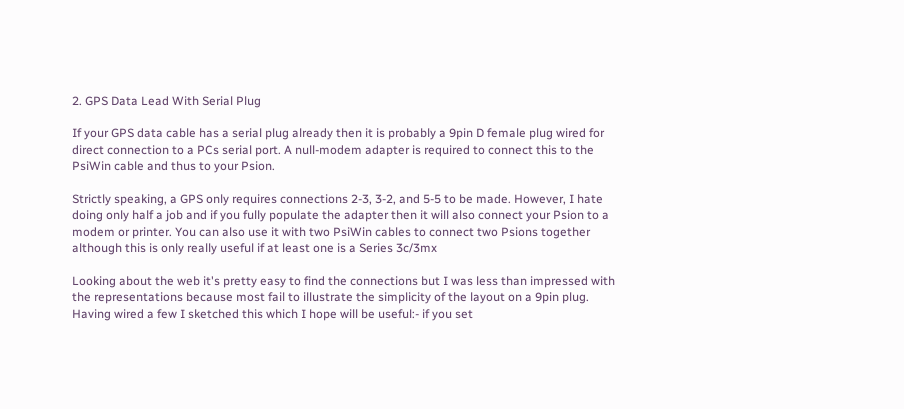2. GPS Data Lead With Serial Plug

If your GPS data cable has a serial plug already then it is probably a 9pin D female plug wired for direct connection to a PCs serial port. A null-modem adapter is required to connect this to the PsiWin cable and thus to your Psion.

Strictly speaking, a GPS only requires connections 2-3, 3-2, and 5-5 to be made. However, I hate doing only half a job and if you fully populate the adapter then it will also connect your Psion to a modem or printer. You can also use it with two PsiWin cables to connect two Psions together although this is only really useful if at least one is a Series 3c/3mx

Looking about the web it's pretty easy to find the connections but I was less than impressed with the representations because most fail to illustrate the simplicity of the layout on a 9pin plug. Having wired a few I sketched this which I hope will be useful:- if you set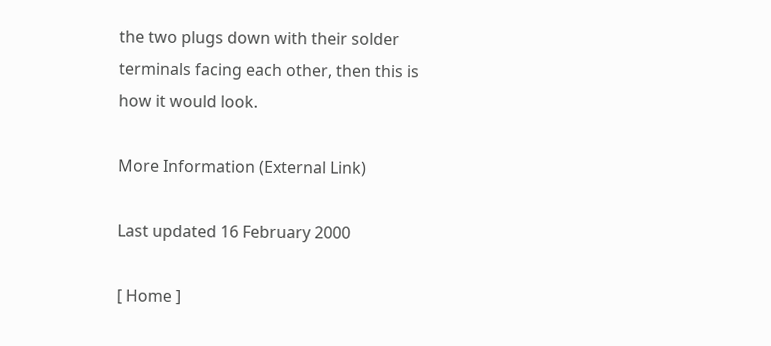the two plugs down with their solder terminals facing each other, then this is how it would look.

More Information (External Link)

Last updated 16 February 2000

[ Home ]